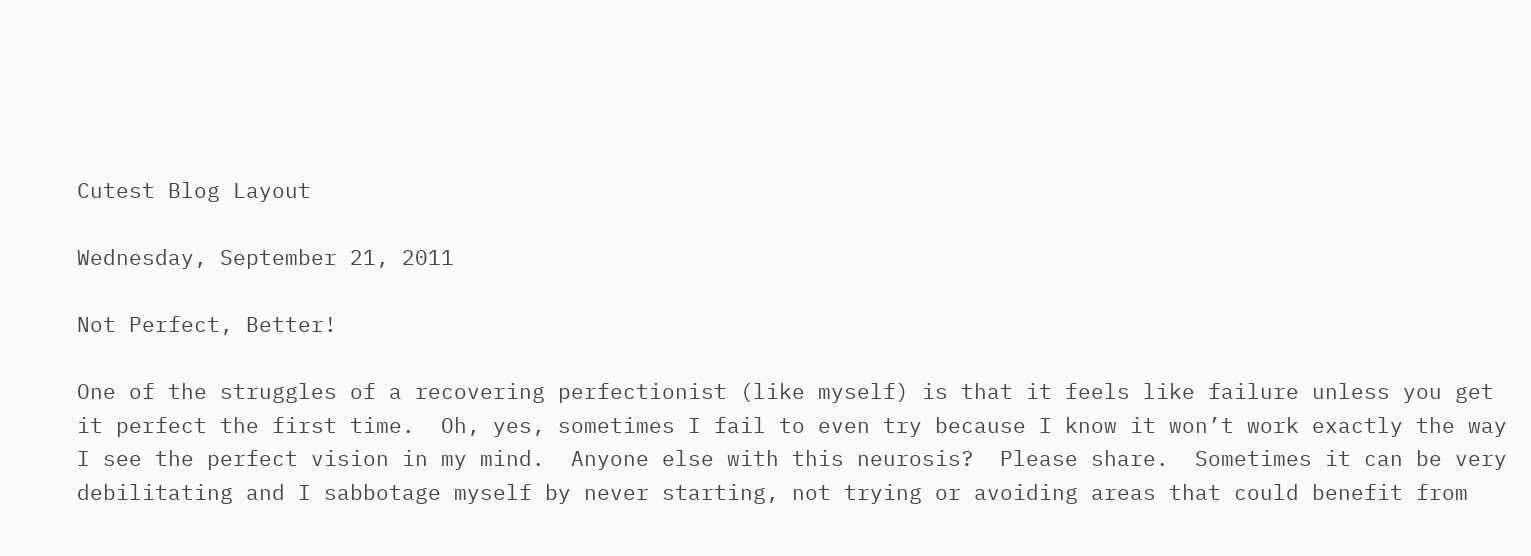Cutest Blog Layout

Wednesday, September 21, 2011

Not Perfect, Better!

One of the struggles of a recovering perfectionist (like myself) is that it feels like failure unless you get it perfect the first time.  Oh, yes, sometimes I fail to even try because I know it won’t work exactly the way I see the perfect vision in my mind.  Anyone else with this neurosis?  Please share.  Sometimes it can be very debilitating and I sabbotage myself by never starting, not trying or avoiding areas that could benefit from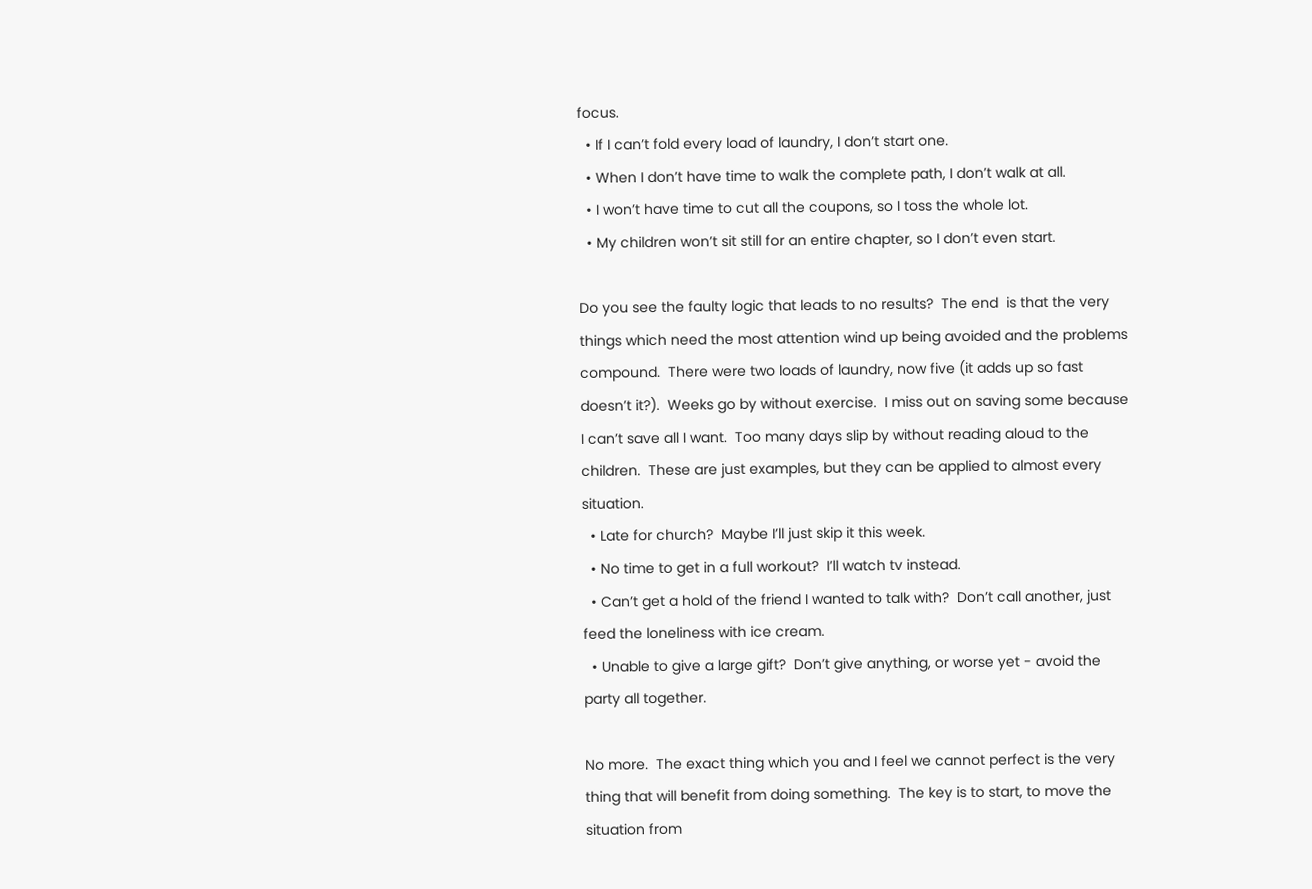focus.
  • If I can’t fold every load of laundry, I don’t start one.
  • When I don’t have time to walk the complete path, I don’t walk at all.
  • I won’t have time to cut all the coupons, so I toss the whole lot.
  • My children won’t sit still for an entire chapter, so I don’t even start.

Do you see the faulty logic that leads to no results?  The end  is that the very things which need the most attention wind up being avoided and the problems compound.  There were two loads of laundry, now five (it adds up so fast doesn’t it?).  Weeks go by without exercise.  I miss out on saving some because I can’t save all I want.  Too many days slip by without reading aloud to the children.  These are just examples, but they can be applied to almost every situation.
  • Late for church?  Maybe I’ll just skip it this week.
  • No time to get in a full workout?  I’ll watch tv instead.
  • Can’t get a hold of the friend I wanted to talk with?  Don’t call another, just feed the loneliness with ice cream.
  • Unable to give a large gift?  Don’t give anything, or worse yet - avoid the party all together.

No more.  The exact thing which you and I feel we cannot perfect is the very thing that will benefit from doing something.  The key is to start, to move the situation from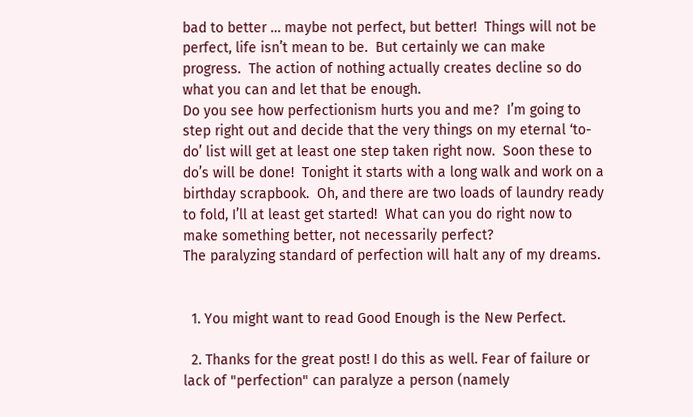bad to better … maybe not perfect, but better!  Things will not be perfect, life isn’t mean to be.  But certainly we can make progress.  The action of nothing actually creates decline so do what you can and let that be enough.
Do you see how perfectionism hurts you and me?  I’m going to step right out and decide that the very things on my eternal ‘to-do’ list will get at least one step taken right now.  Soon these to do’s will be done!  Tonight it starts with a long walk and work on a birthday scrapbook.  Oh, and there are two loads of laundry ready to fold, I’ll at least get started!  What can you do right now to make something better, not necessarily perfect?
The paralyzing standard of perfection will halt any of my dreams.


  1. You might want to read Good Enough is the New Perfect.

  2. Thanks for the great post! I do this as well. Fear of failure or lack of "perfection" can paralyze a person (namely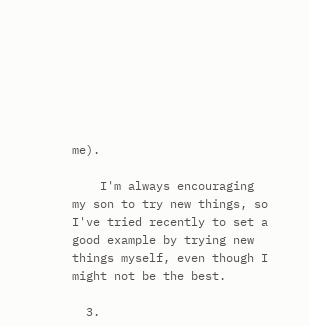me).

    I'm always encouraging my son to try new things, so I've tried recently to set a good example by trying new things myself, even though I might not be the best.

  3.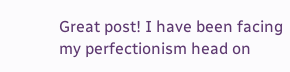Great post! I have been facing my perfectionism head on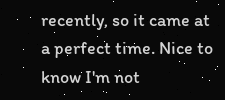recently, so it came at a perfect time. Nice to know I'm not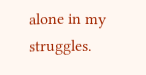alone in my struggles.